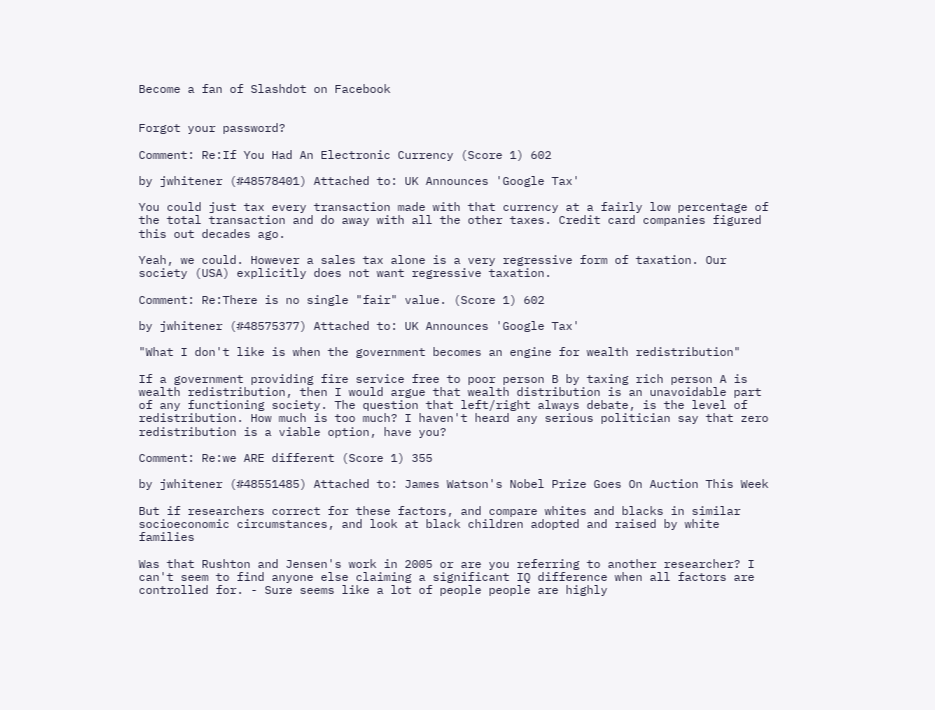Become a fan of Slashdot on Facebook


Forgot your password?

Comment: Re:If You Had An Electronic Currency (Score 1) 602

by jwhitener (#48578401) Attached to: UK Announces 'Google Tax'

You could just tax every transaction made with that currency at a fairly low percentage of the total transaction and do away with all the other taxes. Credit card companies figured this out decades ago.

Yeah, we could. However a sales tax alone is a very regressive form of taxation. Our society (USA) explicitly does not want regressive taxation.

Comment: Re:There is no single "fair" value. (Score 1) 602

by jwhitener (#48575377) Attached to: UK Announces 'Google Tax'

"What I don't like is when the government becomes an engine for wealth redistribution"

If a government providing fire service free to poor person B by taxing rich person A is wealth redistribution, then I would argue that wealth distribution is an unavoidable part of any functioning society. The question that left/right always debate, is the level of redistribution. How much is too much? I haven't heard any serious politician say that zero redistribution is a viable option, have you?

Comment: Re:we ARE different (Score 1) 355

by jwhitener (#48551485) Attached to: James Watson's Nobel Prize Goes On Auction This Week

But if researchers correct for these factors, and compare whites and blacks in similar socioeconomic circumstances, and look at black children adopted and raised by white families

Was that Rushton and Jensen's work in 2005 or are you referring to another researcher? I can't seem to find anyone else claiming a significant IQ difference when all factors are controlled for. - Sure seems like a lot of people people are highly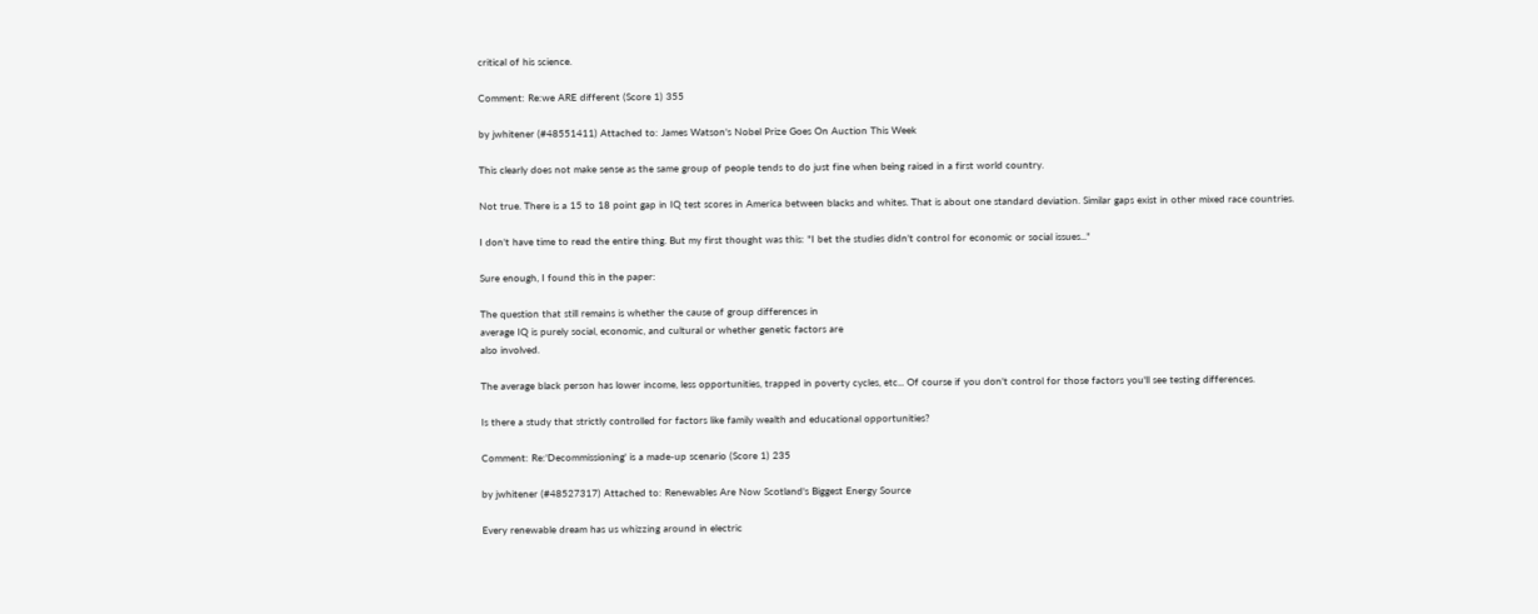critical of his science.

Comment: Re:we ARE different (Score 1) 355

by jwhitener (#48551411) Attached to: James Watson's Nobel Prize Goes On Auction This Week

This clearly does not make sense as the same group of people tends to do just fine when being raised in a first world country.

Not true. There is a 15 to 18 point gap in IQ test scores in America between blacks and whites. That is about one standard deviation. Similar gaps exist in other mixed race countries.

I don't have time to read the entire thing. But my first thought was this: "I bet the studies didn't control for economic or social issues..."

Sure enough, I found this in the paper:

The question that still remains is whether the cause of group differences in
average IQ is purely social, economic, and cultural or whether genetic factors are
also involved.

The average black person has lower income, less opportunities, trapped in poverty cycles, etc... Of course if you don't control for those factors you'll see testing differences.

Is there a study that strictly controlled for factors like family wealth and educational opportunities?

Comment: Re:'Decommissioning' is a made-up scenario (Score 1) 235

by jwhitener (#48527317) Attached to: Renewables Are Now Scotland's Biggest Energy Source

Every renewable dream has us whizzing around in electric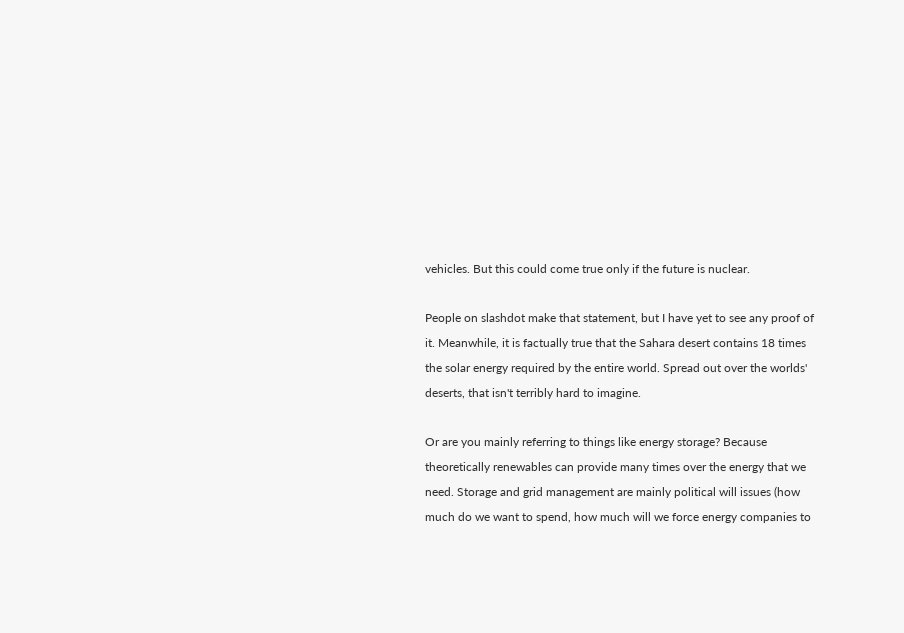vehicles. But this could come true only if the future is nuclear.

People on slashdot make that statement, but I have yet to see any proof of it. Meanwhile, it is factually true that the Sahara desert contains 18 times the solar energy required by the entire world. Spread out over the worlds' deserts, that isn't terribly hard to imagine.

Or are you mainly referring to things like energy storage? Because theoretically renewables can provide many times over the energy that we need. Storage and grid management are mainly political will issues (how much do we want to spend, how much will we force energy companies to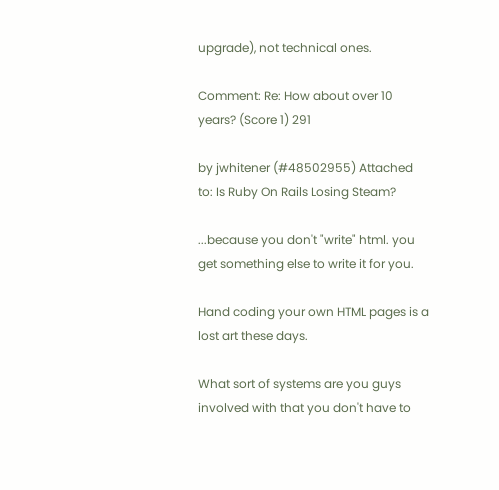upgrade), not technical ones.

Comment: Re: How about over 10 years? (Score 1) 291

by jwhitener (#48502955) Attached to: Is Ruby On Rails Losing Steam?

...because you don't "write" html. you get something else to write it for you.

Hand coding your own HTML pages is a lost art these days.

What sort of systems are you guys involved with that you don't have to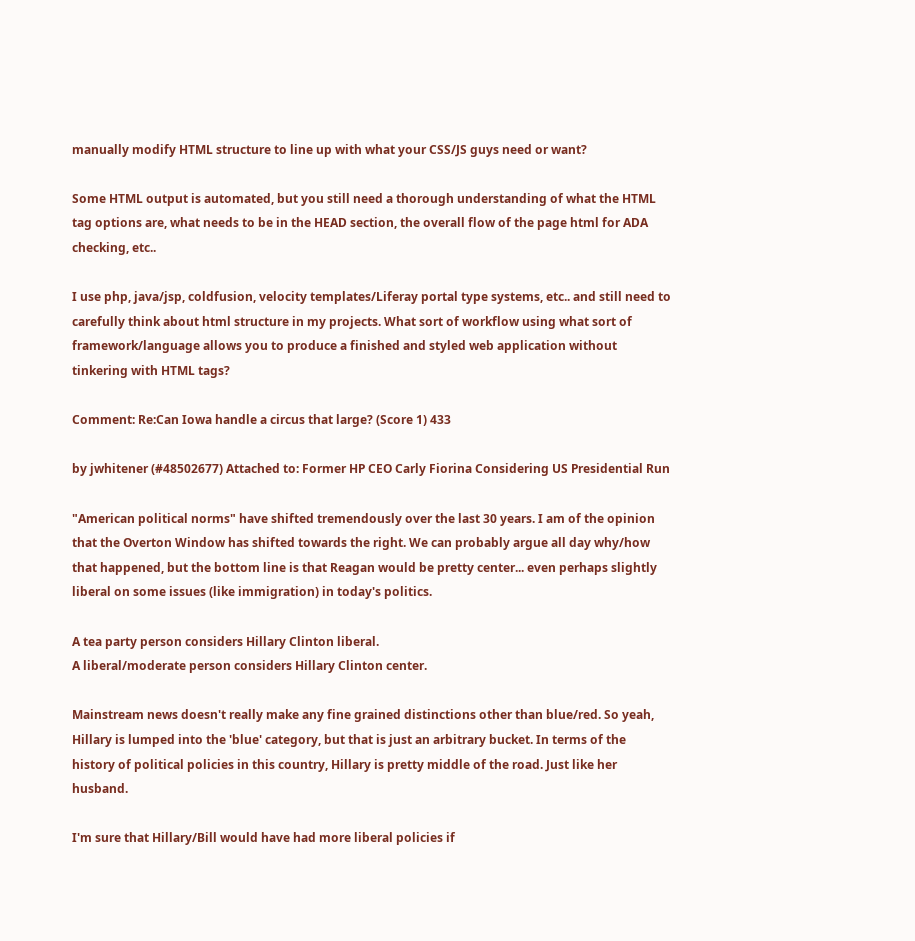manually modify HTML structure to line up with what your CSS/JS guys need or want?

Some HTML output is automated, but you still need a thorough understanding of what the HTML tag options are, what needs to be in the HEAD section, the overall flow of the page html for ADA checking, etc..

I use php, java/jsp, coldfusion, velocity templates/Liferay portal type systems, etc.. and still need to carefully think about html structure in my projects. What sort of workflow using what sort of framework/language allows you to produce a finished and styled web application without tinkering with HTML tags?

Comment: Re:Can Iowa handle a circus that large? (Score 1) 433

by jwhitener (#48502677) Attached to: Former HP CEO Carly Fiorina Considering US Presidential Run

"American political norms" have shifted tremendously over the last 30 years. I am of the opinion that the Overton Window has shifted towards the right. We can probably argue all day why/how that happened, but the bottom line is that Reagan would be pretty center... even perhaps slightly liberal on some issues (like immigration) in today's politics.

A tea party person considers Hillary Clinton liberal.
A liberal/moderate person considers Hillary Clinton center.

Mainstream news doesn't really make any fine grained distinctions other than blue/red. So yeah, Hillary is lumped into the 'blue' category, but that is just an arbitrary bucket. In terms of the history of political policies in this country, Hillary is pretty middle of the road. Just like her husband.

I'm sure that Hillary/Bill would have had more liberal policies if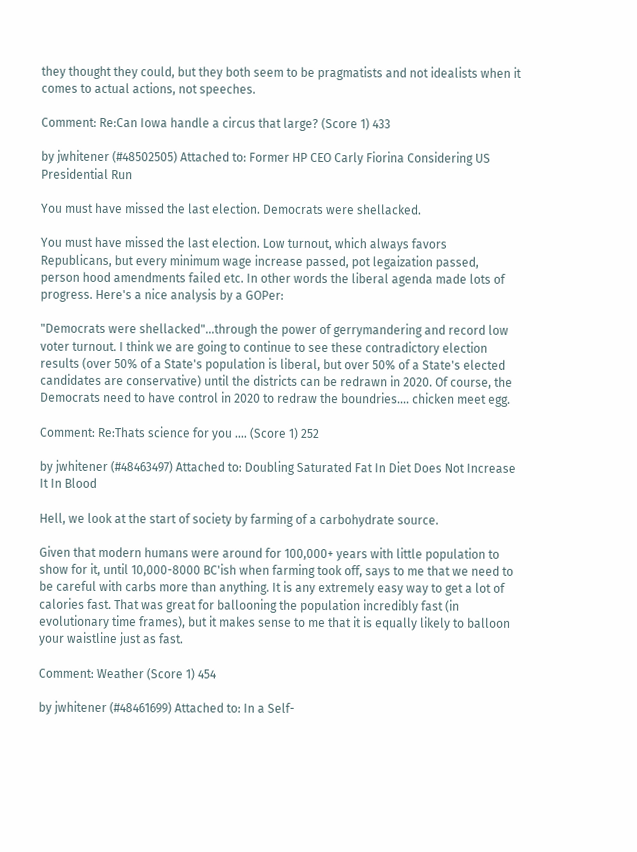they thought they could, but they both seem to be pragmatists and not idealists when it comes to actual actions, not speeches.

Comment: Re:Can Iowa handle a circus that large? (Score 1) 433

by jwhitener (#48502505) Attached to: Former HP CEO Carly Fiorina Considering US Presidential Run

You must have missed the last election. Democrats were shellacked.

You must have missed the last election. Low turnout, which always favors Republicans, but every minimum wage increase passed, pot legaization passed, person hood amendments failed etc. In other words the liberal agenda made lots of progress. Here's a nice analysis by a GOPer:

"Democrats were shellacked"...through the power of gerrymandering and record low voter turnout. I think we are going to continue to see these contradictory election results (over 50% of a State's population is liberal, but over 50% of a State's elected candidates are conservative) until the districts can be redrawn in 2020. Of course, the Democrats need to have control in 2020 to redraw the boundries.... chicken meet egg.

Comment: Re:Thats science for you .... (Score 1) 252

by jwhitener (#48463497) Attached to: Doubling Saturated Fat In Diet Does Not Increase It In Blood

Hell, we look at the start of society by farming of a carbohydrate source.

Given that modern humans were around for 100,000+ years with little population to show for it, until 10,000-8000 BC'ish when farming took off, says to me that we need to be careful with carbs more than anything. It is any extremely easy way to get a lot of calories fast. That was great for ballooning the population incredibly fast (in evolutionary time frames), but it makes sense to me that it is equally likely to balloon your waistline just as fast.

Comment: Weather (Score 1) 454

by jwhitener (#48461699) Attached to: In a Self-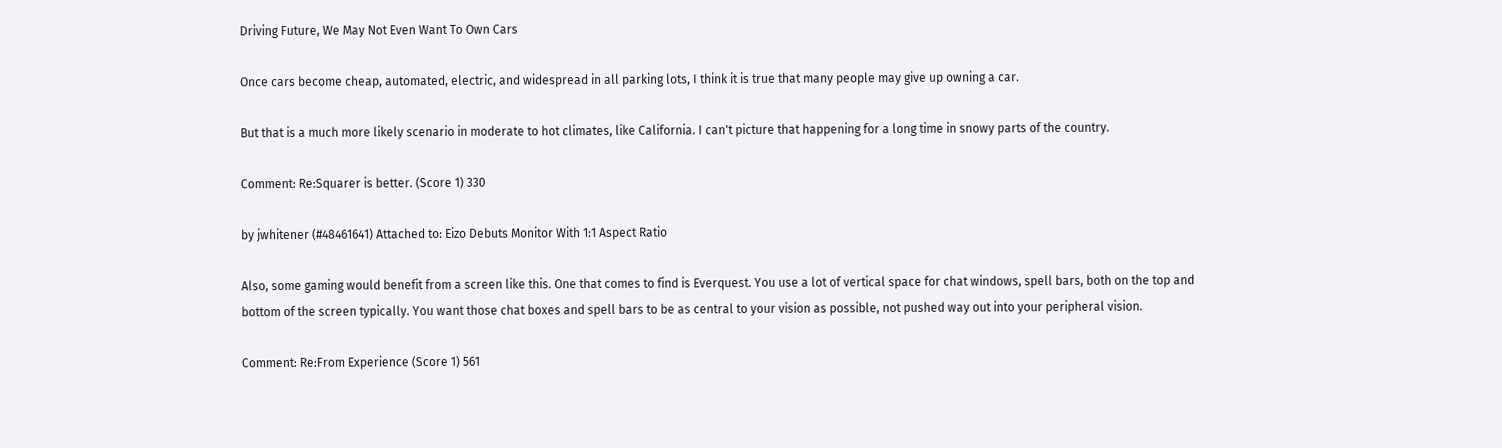Driving Future, We May Not Even Want To Own Cars

Once cars become cheap, automated, electric, and widespread in all parking lots, I think it is true that many people may give up owning a car.

But that is a much more likely scenario in moderate to hot climates, like California. I can't picture that happening for a long time in snowy parts of the country.

Comment: Re:Squarer is better. (Score 1) 330

by jwhitener (#48461641) Attached to: Eizo Debuts Monitor With 1:1 Aspect Ratio

Also, some gaming would benefit from a screen like this. One that comes to find is Everquest. You use a lot of vertical space for chat windows, spell bars, both on the top and bottom of the screen typically. You want those chat boxes and spell bars to be as central to your vision as possible, not pushed way out into your peripheral vision.

Comment: Re:From Experience (Score 1) 561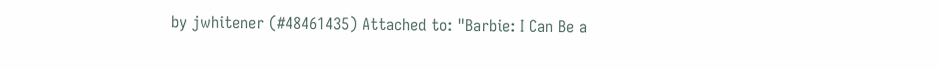by jwhitener (#48461435) Attached to: "Barbie: I Can Be a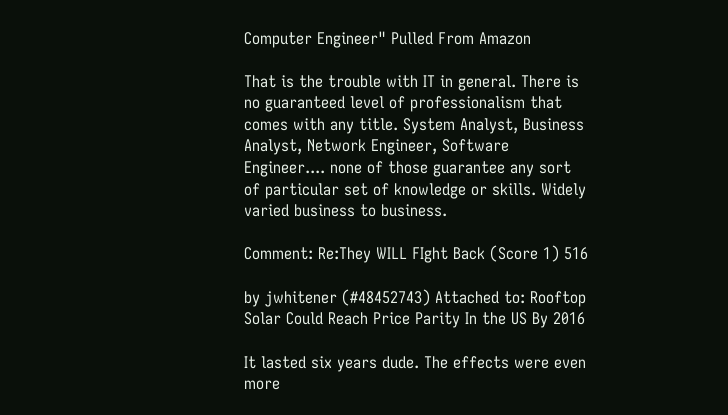Computer Engineer" Pulled From Amazon

That is the trouble with IT in general. There is no guaranteed level of professionalism that comes with any title. System Analyst, Business Analyst, Network Engineer, Software Engineer.... none of those guarantee any sort of particular set of knowledge or skills. Widely varied business to business.

Comment: Re:They WILL FIght Back (Score 1) 516

by jwhitener (#48452743) Attached to: Rooftop Solar Could Reach Price Parity In the US By 2016

It lasted six years dude. The effects were even more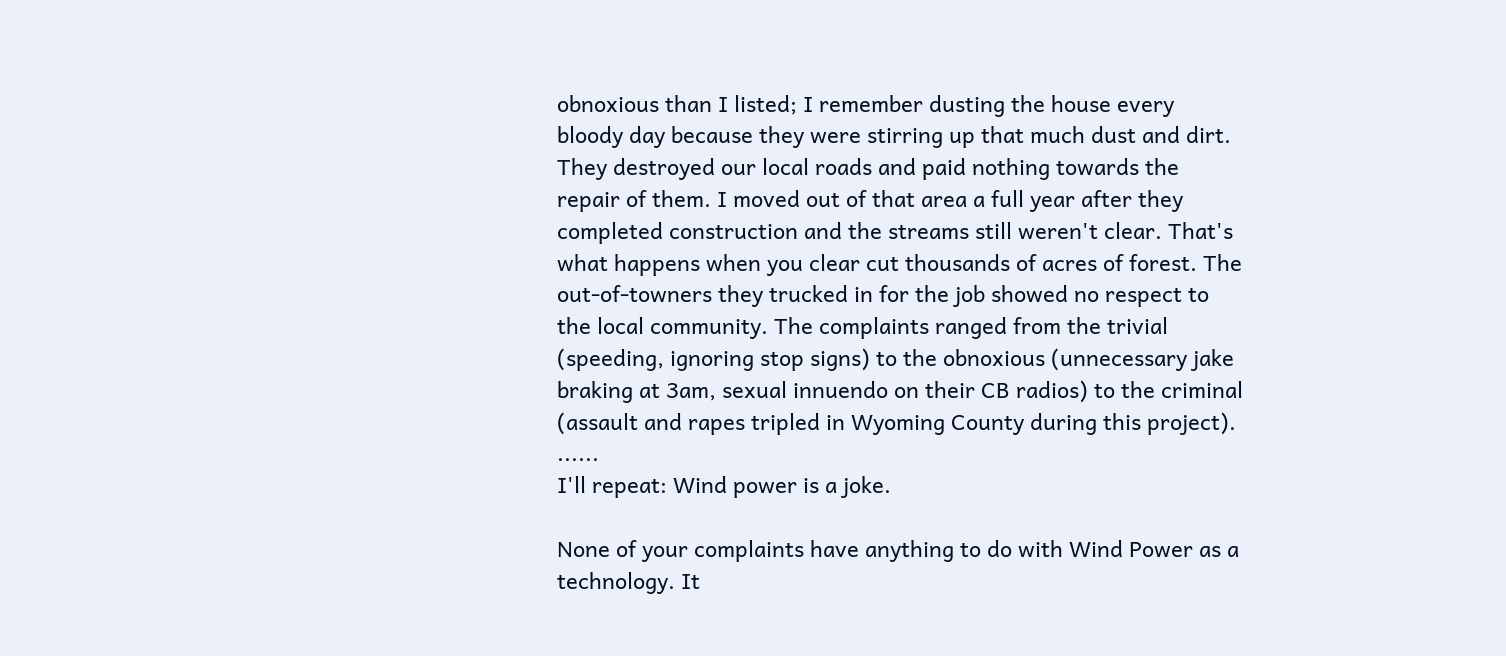obnoxious than I listed; I remember dusting the house every bloody day because they were stirring up that much dust and dirt. They destroyed our local roads and paid nothing towards the repair of them. I moved out of that area a full year after they completed construction and the streams still weren't clear. That's what happens when you clear cut thousands of acres of forest. The out-of-towners they trucked in for the job showed no respect to the local community. The complaints ranged from the trivial (speeding, ignoring stop signs) to the obnoxious (unnecessary jake braking at 3am, sexual innuendo on their CB radios) to the criminal (assault and rapes tripled in Wyoming County during this project). ......
I'll repeat: Wind power is a joke.

None of your complaints have anything to do with Wind Power as a technology. It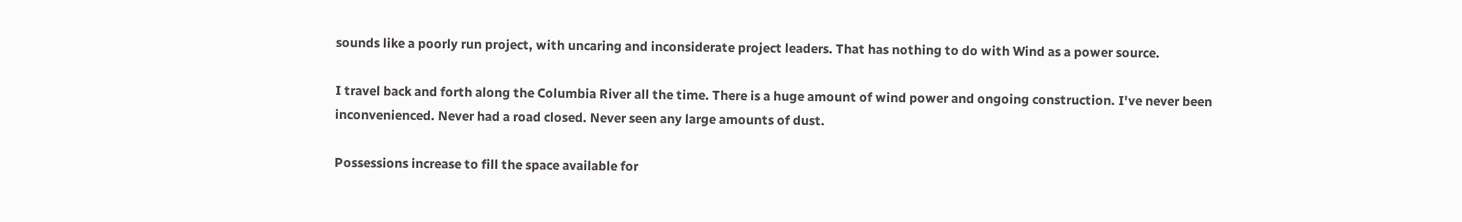sounds like a poorly run project, with uncaring and inconsiderate project leaders. That has nothing to do with Wind as a power source.

I travel back and forth along the Columbia River all the time. There is a huge amount of wind power and ongoing construction. I've never been inconvenienced. Never had a road closed. Never seen any large amounts of dust.

Possessions increase to fill the space available for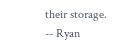their storage. -- Ryan